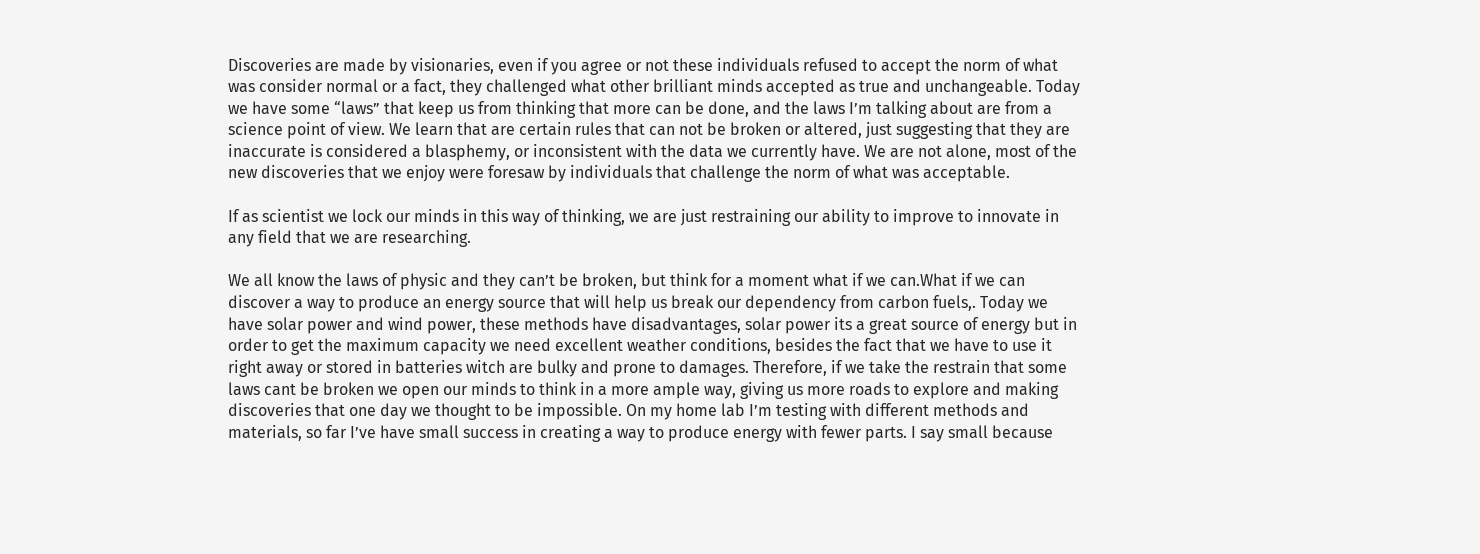Discoveries are made by visionaries, even if you agree or not these individuals refused to accept the norm of what was consider normal or a fact, they challenged what other brilliant minds accepted as true and unchangeable. Today we have some “laws” that keep us from thinking that more can be done, and the laws I’m talking about are from a science point of view. We learn that are certain rules that can not be broken or altered, just suggesting that they are inaccurate is considered a blasphemy, or inconsistent with the data we currently have. We are not alone, most of the new discoveries that we enjoy were foresaw by individuals that challenge the norm of what was acceptable.

If as scientist we lock our minds in this way of thinking, we are just restraining our ability to improve to innovate in any field that we are researching.

We all know the laws of physic and they can’t be broken, but think for a moment what if we can.What if we can discover a way to produce an energy source that will help us break our dependency from carbon fuels,. Today we have solar power and wind power, these methods have disadvantages, solar power its a great source of energy but in order to get the maximum capacity we need excellent weather conditions, besides the fact that we have to use it right away or stored in batteries witch are bulky and prone to damages. Therefore, if we take the restrain that some laws cant be broken we open our minds to think in a more ample way, giving us more roads to explore and making discoveries that one day we thought to be impossible. On my home lab I’m testing with different methods and materials, so far I’ve have small success in creating a way to produce energy with fewer parts. I say small because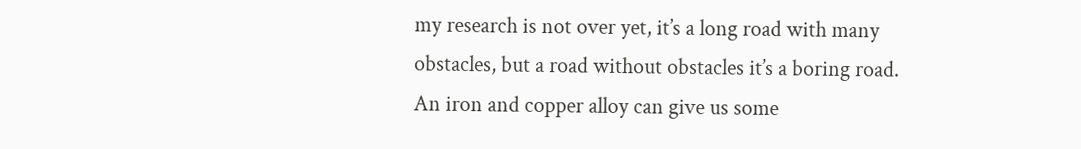my research is not over yet, it’s a long road with many obstacles, but a road without obstacles it’s a boring road.  An iron and copper alloy can give us some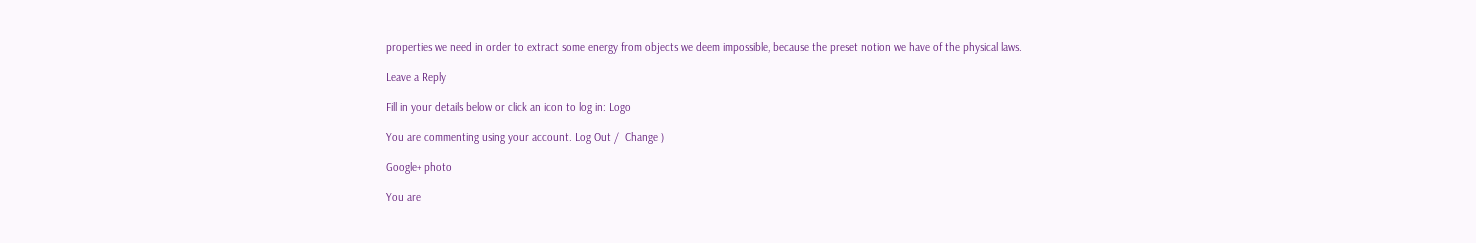properties we need in order to extract some energy from objects we deem impossible, because the preset notion we have of the physical laws.

Leave a Reply

Fill in your details below or click an icon to log in: Logo

You are commenting using your account. Log Out /  Change )

Google+ photo

You are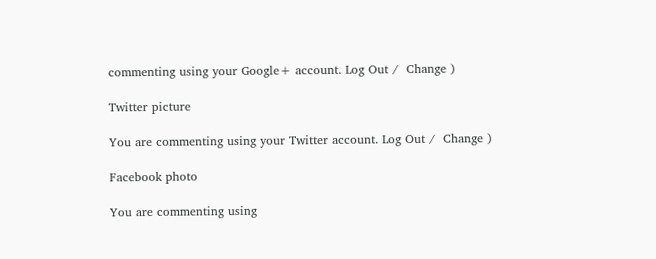commenting using your Google+ account. Log Out /  Change )

Twitter picture

You are commenting using your Twitter account. Log Out /  Change )

Facebook photo

You are commenting using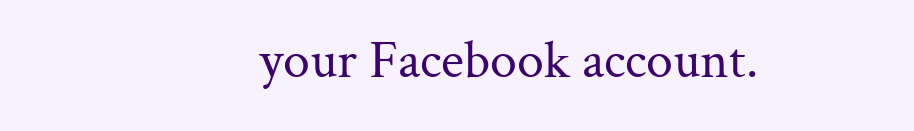your Facebook account.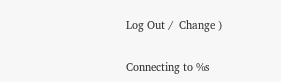Log Out /  Change )


Connecting to %s